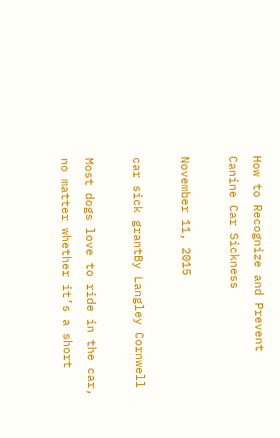How to Recognize and Prevent Canine Car Sickness

November 11, 2015

car sick grantBy Langley Cornwell

Most dogs love to ride in the car, no matter whether it’s a short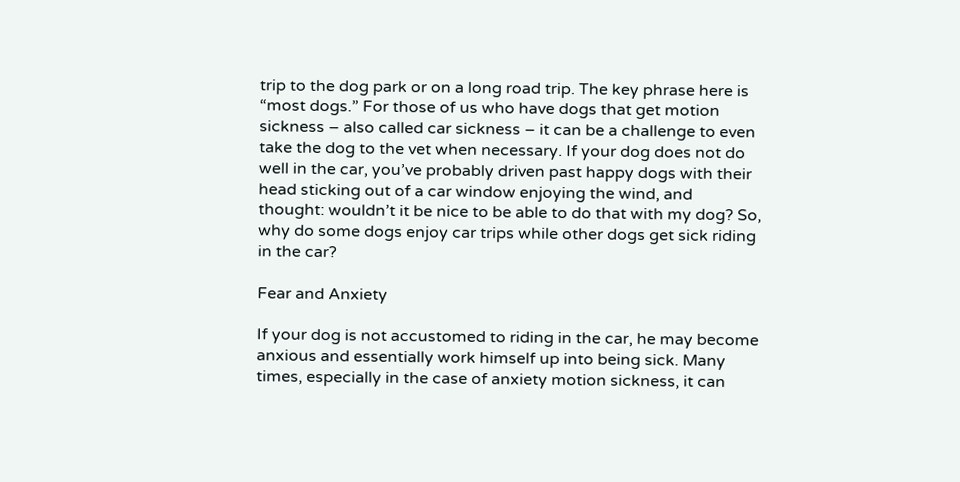trip to the dog park or on a long road trip. The key phrase here is “most dogs.” For those of us who have dogs that get motion sickness – also called car sickness – it can be a challenge to even take the dog to the vet when necessary. If your dog does not do well in the car, you’ve probably driven past happy dogs with their head sticking out of a car window enjoying the wind, and thought: wouldn’t it be nice to be able to do that with my dog? So, why do some dogs enjoy car trips while other dogs get sick riding in the car?

Fear and Anxiety

If your dog is not accustomed to riding in the car, he may become anxious and essentially work himself up into being sick. Many times, especially in the case of anxiety motion sickness, it can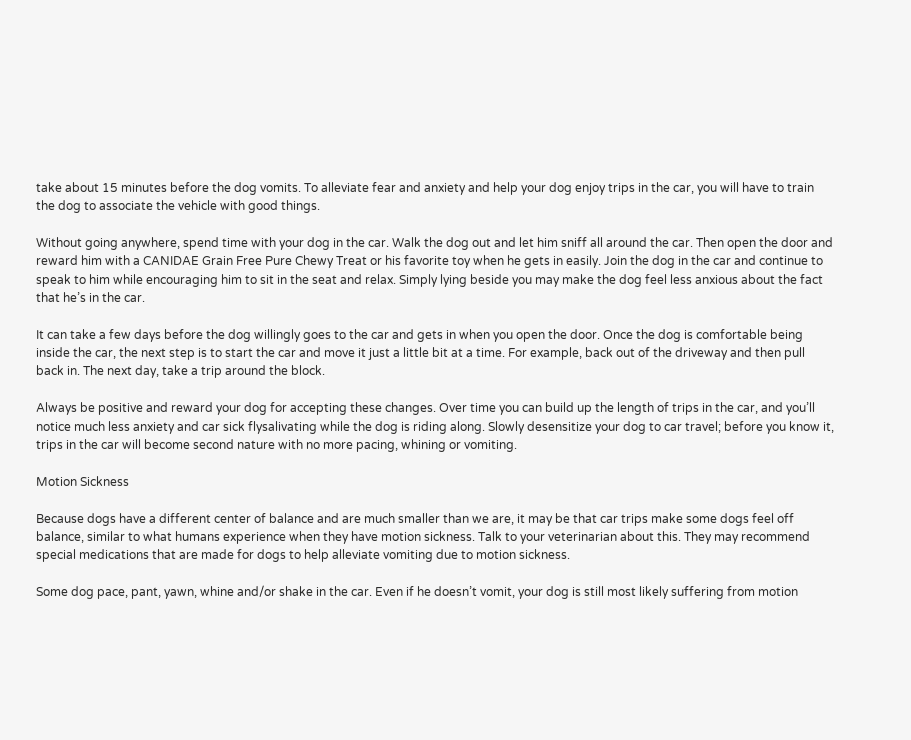take about 15 minutes before the dog vomits. To alleviate fear and anxiety and help your dog enjoy trips in the car, you will have to train the dog to associate the vehicle with good things.

Without going anywhere, spend time with your dog in the car. Walk the dog out and let him sniff all around the car. Then open the door and reward him with a CANIDAE Grain Free Pure Chewy Treat or his favorite toy when he gets in easily. Join the dog in the car and continue to speak to him while encouraging him to sit in the seat and relax. Simply lying beside you may make the dog feel less anxious about the fact that he’s in the car.

It can take a few days before the dog willingly goes to the car and gets in when you open the door. Once the dog is comfortable being inside the car, the next step is to start the car and move it just a little bit at a time. For example, back out of the driveway and then pull back in. The next day, take a trip around the block.

Always be positive and reward your dog for accepting these changes. Over time you can build up the length of trips in the car, and you’ll notice much less anxiety and car sick flysalivating while the dog is riding along. Slowly desensitize your dog to car travel; before you know it, trips in the car will become second nature with no more pacing, whining or vomiting.

Motion Sickness

Because dogs have a different center of balance and are much smaller than we are, it may be that car trips make some dogs feel off balance, similar to what humans experience when they have motion sickness. Talk to your veterinarian about this. They may recommend special medications that are made for dogs to help alleviate vomiting due to motion sickness.

Some dog pace, pant, yawn, whine and/or shake in the car. Even if he doesn’t vomit, your dog is still most likely suffering from motion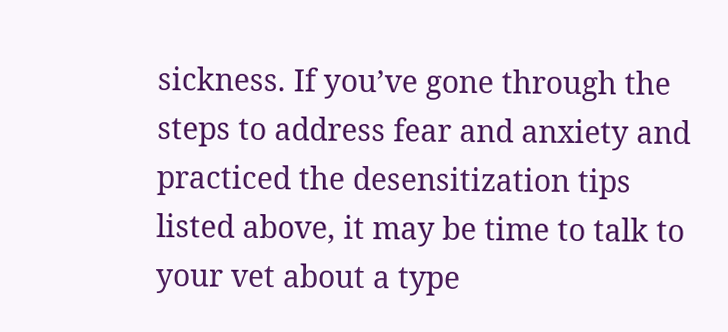sickness. If you’ve gone through the steps to address fear and anxiety and practiced the desensitization tips listed above, it may be time to talk to your vet about a type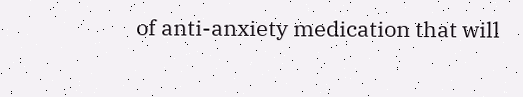of anti-anxiety medication that will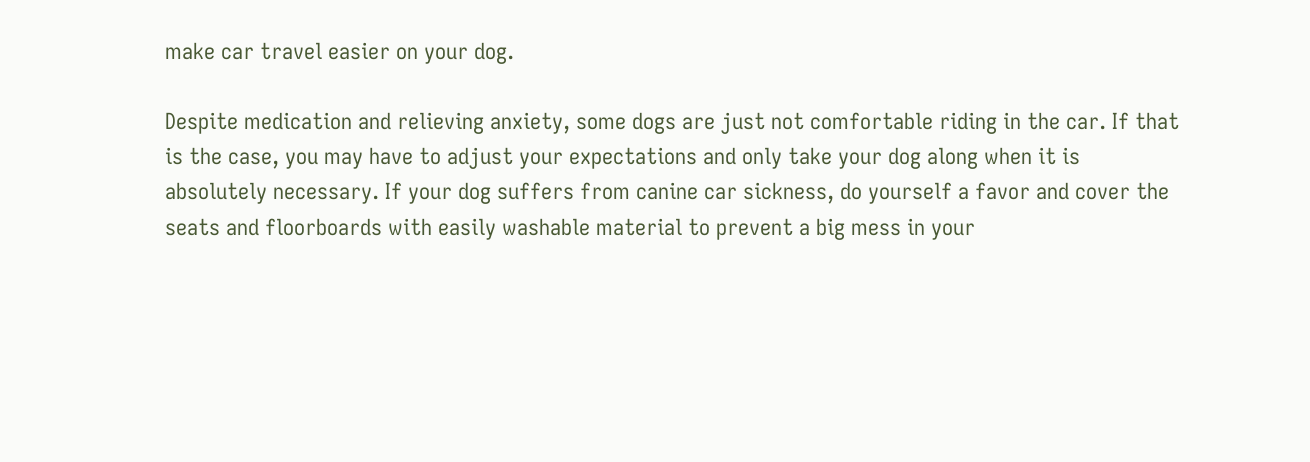make car travel easier on your dog.

Despite medication and relieving anxiety, some dogs are just not comfortable riding in the car. If that is the case, you may have to adjust your expectations and only take your dog along when it is absolutely necessary. If your dog suffers from canine car sickness, do yourself a favor and cover the seats and floorboards with easily washable material to prevent a big mess in your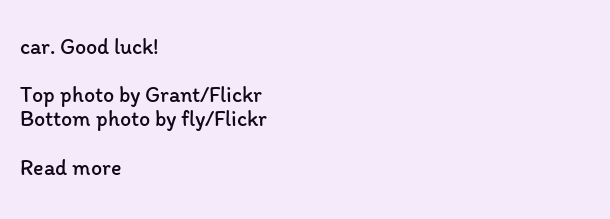car. Good luck!

Top photo by Grant/Flickr
Bottom photo by fly/Flickr

Read more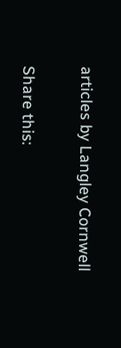articles by Langley Cornwell

Share this: